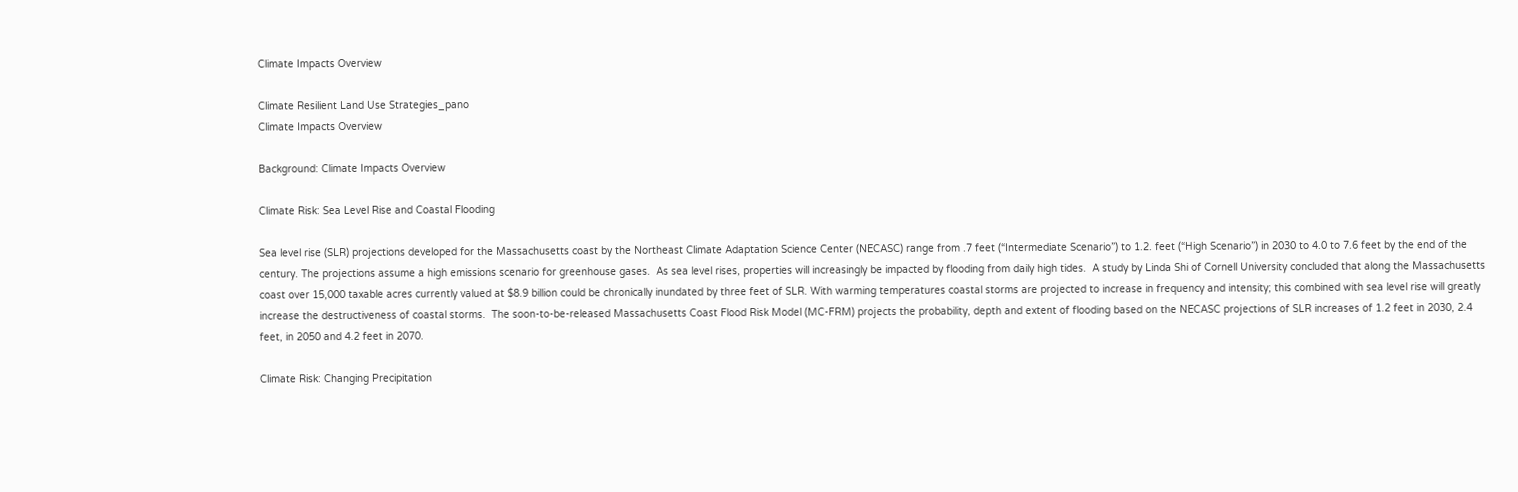Climate Impacts Overview

Climate Resilient Land Use Strategies_pano
Climate Impacts Overview

Background: Climate Impacts Overview

Climate Risk: Sea Level Rise and Coastal Flooding

Sea level rise (SLR) projections developed for the Massachusetts coast by the Northeast Climate Adaptation Science Center (NECASC) range from .7 feet (“Intermediate Scenario”) to 1.2. feet (“High Scenario”) in 2030 to 4.0 to 7.6 feet by the end of the century. The projections assume a high emissions scenario for greenhouse gases.  As sea level rises, properties will increasingly be impacted by flooding from daily high tides.  A study by Linda Shi of Cornell University concluded that along the Massachusetts coast over 15,000 taxable acres currently valued at $8.9 billion could be chronically inundated by three feet of SLR. With warming temperatures coastal storms are projected to increase in frequency and intensity; this combined with sea level rise will greatly increase the destructiveness of coastal storms.  The soon-to-be-released Massachusetts Coast Flood Risk Model (MC-FRM) projects the probability, depth and extent of flooding based on the NECASC projections of SLR increases of 1.2 feet in 2030, 2.4 feet, in 2050 and 4.2 feet in 2070.

Climate Risk: Changing Precipitation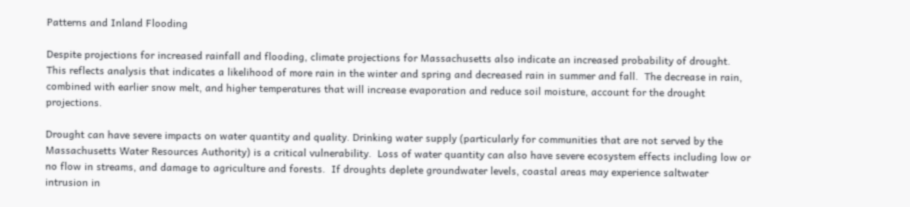Patterns and Inland Flooding

Despite projections for increased rainfall and flooding, climate projections for Massachusetts also indicate an increased probability of drought.  This reflects analysis that indicates a likelihood of more rain in the winter and spring and decreased rain in summer and fall.  The decrease in rain, combined with earlier snow melt, and higher temperatures that will increase evaporation and reduce soil moisture, account for the drought projections.

Drought can have severe impacts on water quantity and quality. Drinking water supply (particularly for communities that are not served by the Massachusetts Water Resources Authority) is a critical vulnerability.  Loss of water quantity can also have severe ecosystem effects including low or no flow in streams, and damage to agriculture and forests.  If droughts deplete groundwater levels, coastal areas may experience saltwater intrusion in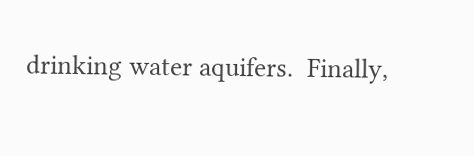drinking water aquifers.  Finally,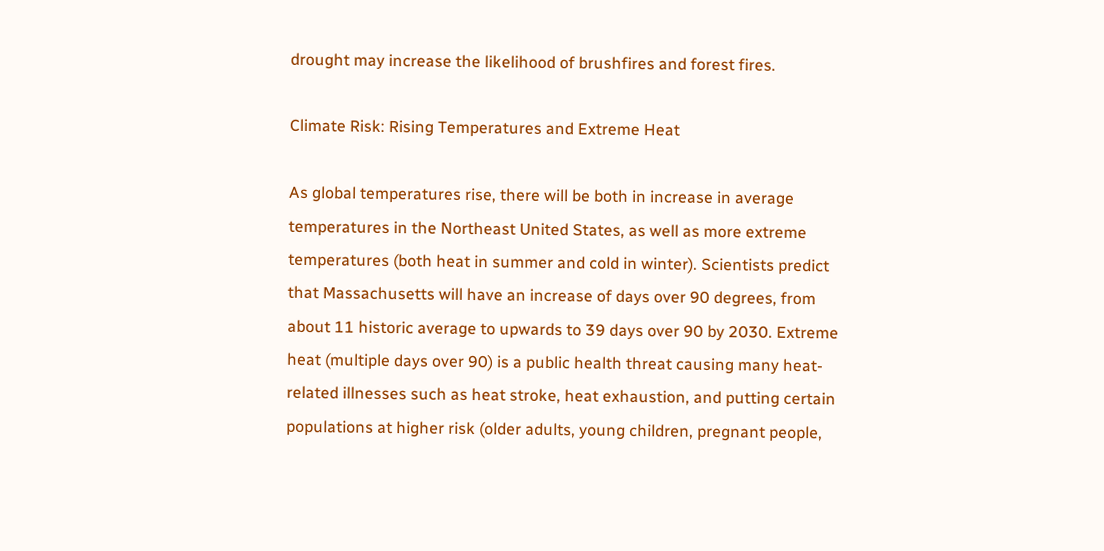drought may increase the likelihood of brushfires and forest fires.

Climate Risk: Rising Temperatures and Extreme Heat

As global temperatures rise, there will be both in increase in average temperatures in the Northeast United States, as well as more extreme temperatures (both heat in summer and cold in winter). Scientists predict that Massachusetts will have an increase of days over 90 degrees, from about 11 historic average to upwards to 39 days over 90 by 2030. Extreme heat (multiple days over 90) is a public health threat causing many heat-related illnesses such as heat stroke, heat exhaustion, and putting certain populations at higher risk (older adults, young children, pregnant people,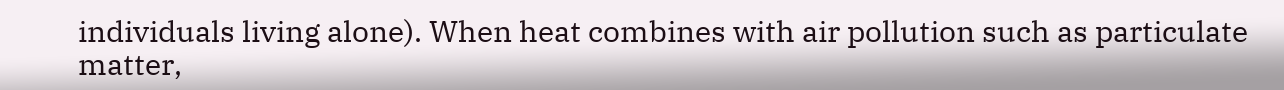individuals living alone). When heat combines with air pollution such as particulate matter,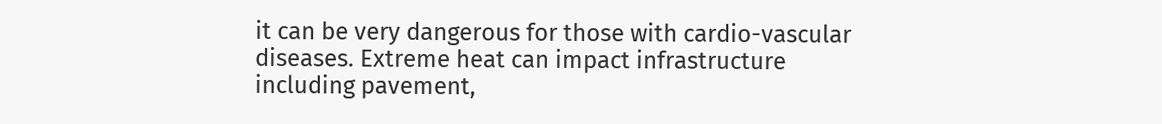it can be very dangerous for those with cardio-vascular diseases. Extreme heat can impact infrastructure including pavement,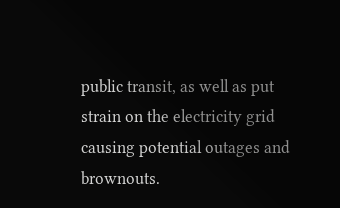public transit, as well as put strain on the electricity grid causing potential outages and brownouts.